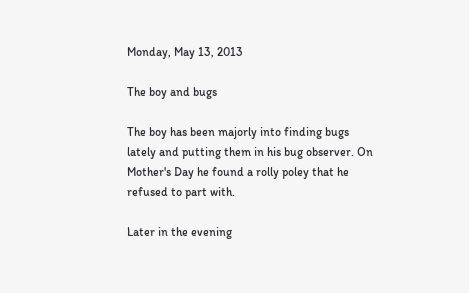Monday, May 13, 2013

The boy and bugs

The boy has been majorly into finding bugs lately and putting them in his bug observer. On Mother's Day he found a rolly poley that he refused to part with.

Later in the evening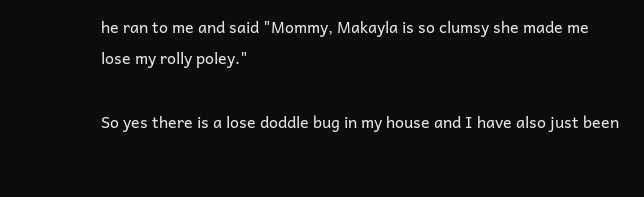he ran to me and said "Mommy, Makayla is so clumsy she made me lose my rolly poley."

So yes there is a lose doddle bug in my house and I have also just been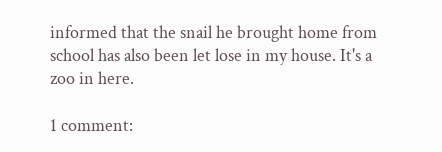informed that the snail he brought home from school has also been let lose in my house. It's a zoo in here.

1 comment: